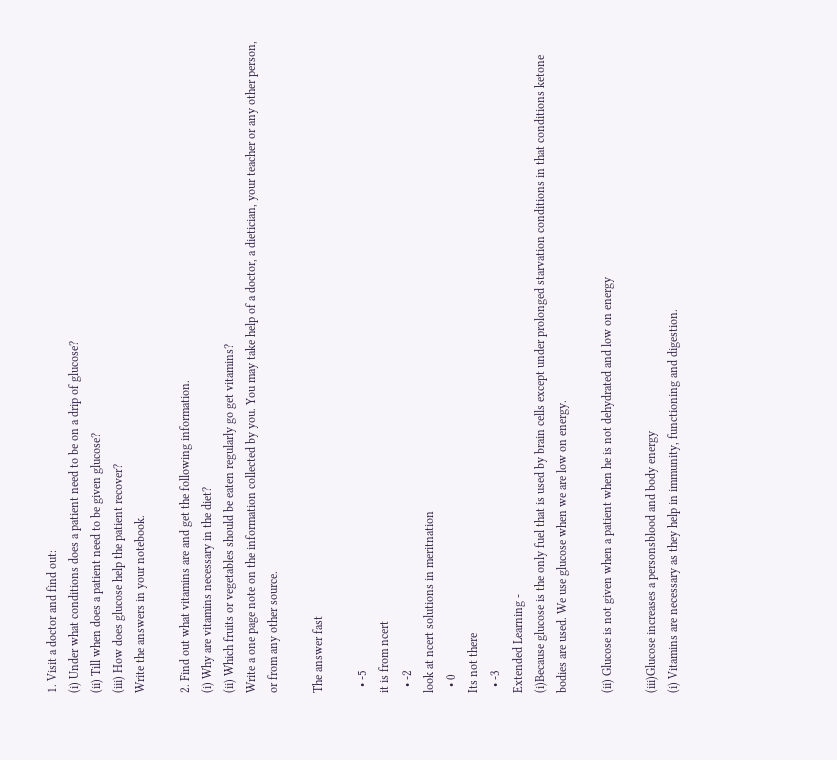1. Visit a doctor and find out:
(i) Under what conditions does a patient need to be on a drip of glucose?
(ii) Till when does a patient need to be given glucose?
(iii) How does glucose help the patient recover?
Write the answers in your notebook.

2. Find out what vitamins are and get the following information.
(i) Why are vitamins necessary in the diet?
(ii) Which fruits or vegetables should be eaten regularly go get vitamins?
Write a one page note on the information collected by you. You may take help of a doctor, a dietician, your teacher or any other person, or from any other source.

The answer fast

  • -5
it is from ncert
  • -2
look at ncert solutions in meritnation
  • 0
Its not there
  • -3
Extended Learning -
(i)Because glucose is the only fuel that is used by brain cells except under prolonged starvation conditions in that conditions ketone bodies are used. We use glucose when we are low on energy.

(ii) Glucose is not given when a patient when he is not dehydrated and low on energy

(iii)Glucose increases a personsblood and body energy
(i) Vitamins are necessary as they help in immunity, functioning and digestion.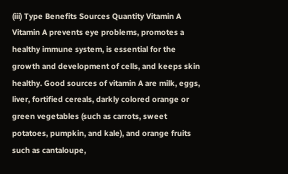(iii) Type Benefits Sources Quantity Vitamin A Vitamin A prevents eye problems, promotes a healthy immune system, is essential for the growth and development of cells, and keeps skin healthy. Good sources of vitamin A are milk, eggs, liver, fortified cereals, darkly colored orange or green vegetables (such as carrots, sweet potatoes, pumpkin, and kale), and orange fruits such as cantaloupe,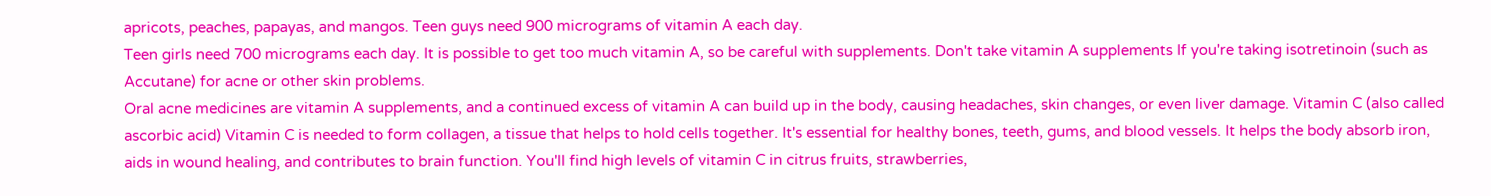apricots, peaches, papayas, and mangos. Teen guys need 900 micrograms of vitamin A each day.
Teen girls need 700 micrograms each day. It is possible to get too much vitamin A, so be careful with supplements. Don't take vitamin A supplements If you're taking isotretinoin (such as Accutane) for acne or other skin problems.
Oral acne medicines are vitamin A supplements, and a continued excess of vitamin A can build up in the body, causing headaches, skin changes, or even liver damage. Vitamin C (also called ascorbic acid) Vitamin C is needed to form collagen, a tissue that helps to hold cells together. It's essential for healthy bones, teeth, gums, and blood vessels. It helps the body absorb iron, aids in wound healing, and contributes to brain function. You'll find high levels of vitamin C in citrus fruits, strawberries,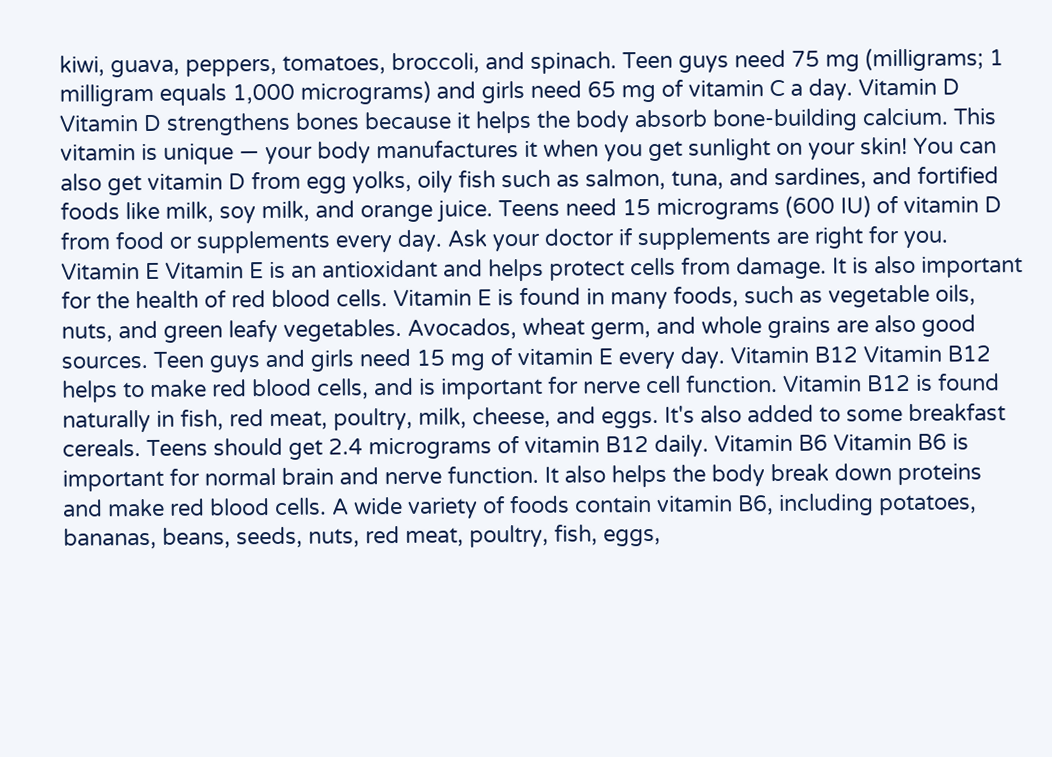kiwi, guava, peppers, tomatoes, broccoli, and spinach. Teen guys need 75 mg (milligrams; 1 milligram equals 1,000 micrograms) and girls need 65 mg of vitamin C a day. Vitamin D Vitamin D strengthens bones because it helps the body absorb bone-building calcium. This vitamin is unique — your body manufactures it when you get sunlight on your skin! You can also get vitamin D from egg yolks, oily fish such as salmon, tuna, and sardines, and fortified foods like milk, soy milk, and orange juice. Teens need 15 micrograms (600 IU) of vitamin D from food or supplements every day. Ask your doctor if supplements are right for you. Vitamin E Vitamin E is an antioxidant and helps protect cells from damage. It is also important for the health of red blood cells. Vitamin E is found in many foods, such as vegetable oils, nuts, and green leafy vegetables. Avocados, wheat germ, and whole grains are also good sources. Teen guys and girls need 15 mg of vitamin E every day. Vitamin B12 Vitamin B12 helps to make red blood cells, and is important for nerve cell function. Vitamin B12 is found naturally in fish, red meat, poultry, milk, cheese, and eggs. It's also added to some breakfast cereals. Teens should get 2.4 micrograms of vitamin B12 daily. Vitamin B6 Vitamin B6 is important for normal brain and nerve function. It also helps the body break down proteins and make red blood cells. A wide variety of foods contain vitamin B6, including potatoes, bananas, beans, seeds, nuts, red meat, poultry, fish, eggs,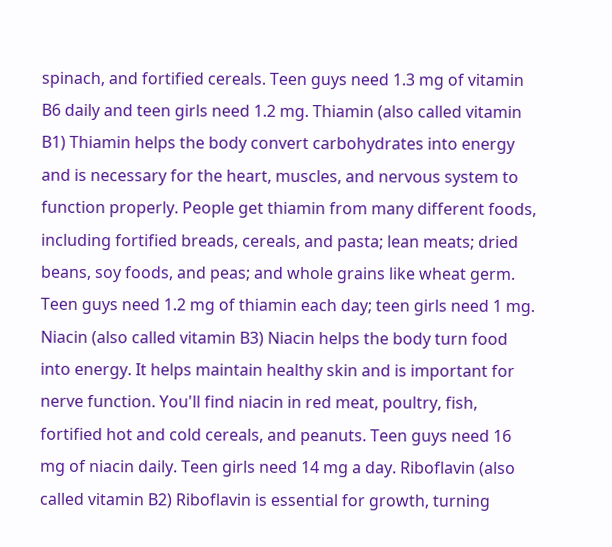spinach, and fortified cereals. Teen guys need 1.3 mg of vitamin B6 daily and teen girls need 1.2 mg. Thiamin (also called vitamin B1) Thiamin helps the body convert carbohydrates into energy and is necessary for the heart, muscles, and nervous system to function properly. People get thiamin from many different foods, including fortified breads, cereals, and pasta; lean meats; dried beans, soy foods, and peas; and whole grains like wheat germ. Teen guys need 1.2 mg of thiamin each day; teen girls need 1 mg. Niacin (also called vitamin B3) Niacin helps the body turn food into energy. It helps maintain healthy skin and is important for nerve function. You'll find niacin in red meat, poultry, fish, fortified hot and cold cereals, and peanuts. Teen guys need 16 mg of niacin daily. Teen girls need 14 mg a day. Riboflavin (also called vitamin B2) Riboflavin is essential for growth, turning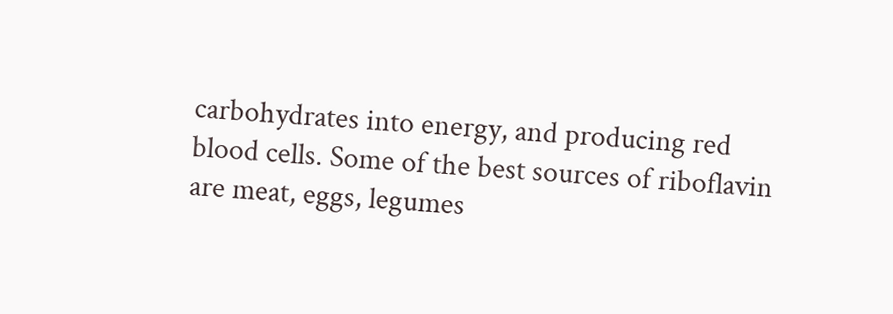carbohydrates into energy, and producing red blood cells. Some of the best sources of riboflavin are meat, eggs, legumes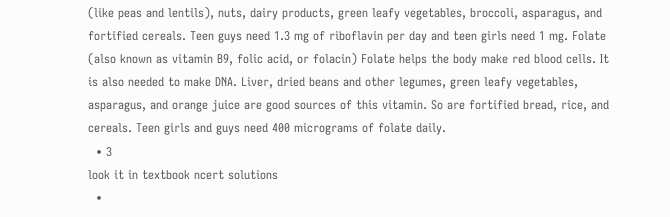(like peas and lentils), nuts, dairy products, green leafy vegetables, broccoli, asparagus, and fortified cereals. Teen guys need 1.3 mg of riboflavin per day and teen girls need 1 mg. Folate (also known as vitamin B9, folic acid, or folacin) Folate helps the body make red blood cells. It is also needed to make DNA. Liver, dried beans and other legumes, green leafy vegetables, asparagus, and orange juice are good sources of this vitamin. So are fortified bread, rice, and cereals. Teen girls and guys need 400 micrograms of folate daily.
  • 3
look it in textbook ncert solutions
  •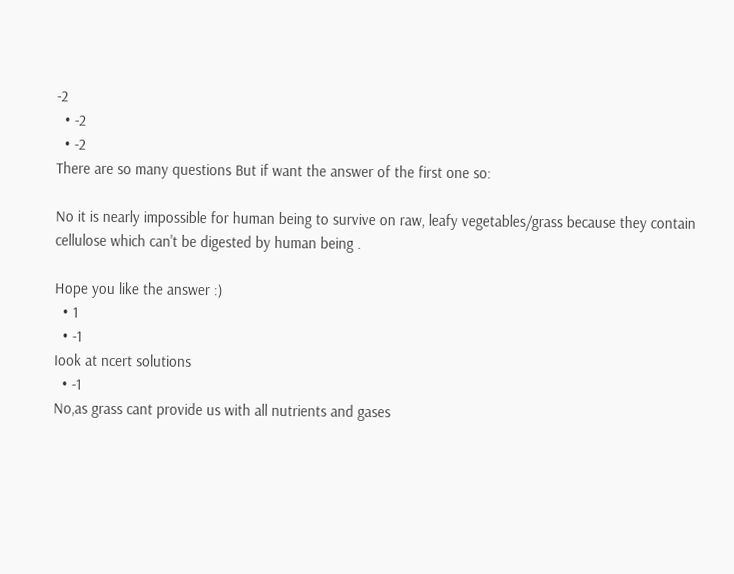-2
  • -2
  • -2
There are so many questions But if want the answer of the first one so:

No it is nearly impossible for human being to survive on raw, leafy vegetables/grass because they contain cellulose which can't be digested by human being .

Hope you like the answer :)
  • 1
  • -1
Iook at ncert solutions
  • -1
No,as grass cant provide us with all nutrients and gases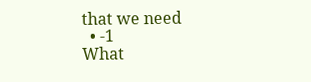that we need
  • -1
What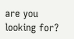are you looking for?